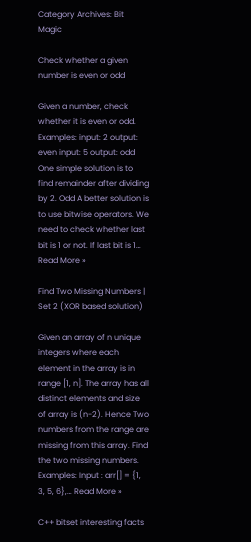Category Archives: Bit Magic

Check whether a given number is even or odd

Given a number, check whether it is even or odd. Examples: input: 2 output: even input: 5 output: odd One simple solution is to find remainder after dividing by 2. Odd A better solution is to use bitwise operators. We need to check whether last bit is 1 or not. If last bit is 1… Read More »

Find Two Missing Numbers | Set 2 (XOR based solution)

Given an array of n unique integers where each element in the array is in range [1, n]. The array has all distinct elements and size of array is (n-2). Hence Two numbers from the range are missing from this array. Find the two missing numbers. Examples: Input : arr[] = {1, 3, 5, 6},… Read More »

C++ bitset interesting facts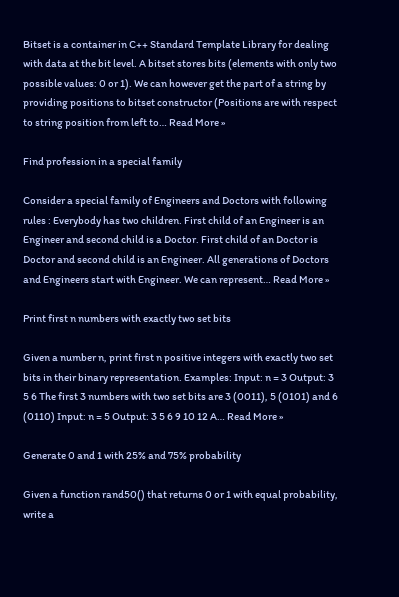Bitset is a container in C++ Standard Template Library for dealing with data at the bit level. A bitset stores bits (elements with only two possible values: 0 or 1). We can however get the part of a string by providing positions to bitset constructor (Positions are with respect to string position from left to… Read More »

Find profession in a special family

Consider a special family of Engineers and Doctors with following rules : Everybody has two children. First child of an Engineer is an Engineer and second child is a Doctor. First child of an Doctor is Doctor and second child is an Engineer. All generations of Doctors and Engineers start with Engineer. We can represent… Read More »

Print first n numbers with exactly two set bits

Given a number n, print first n positive integers with exactly two set bits in their binary representation. Examples: Input: n = 3 Output: 3 5 6 The first 3 numbers with two set bits are 3 (0011), 5 (0101) and 6 (0110) Input: n = 5 Output: 3 5 6 9 10 12 A… Read More »

Generate 0 and 1 with 25% and 75% probability

Given a function rand50() that returns 0 or 1 with equal probability, write a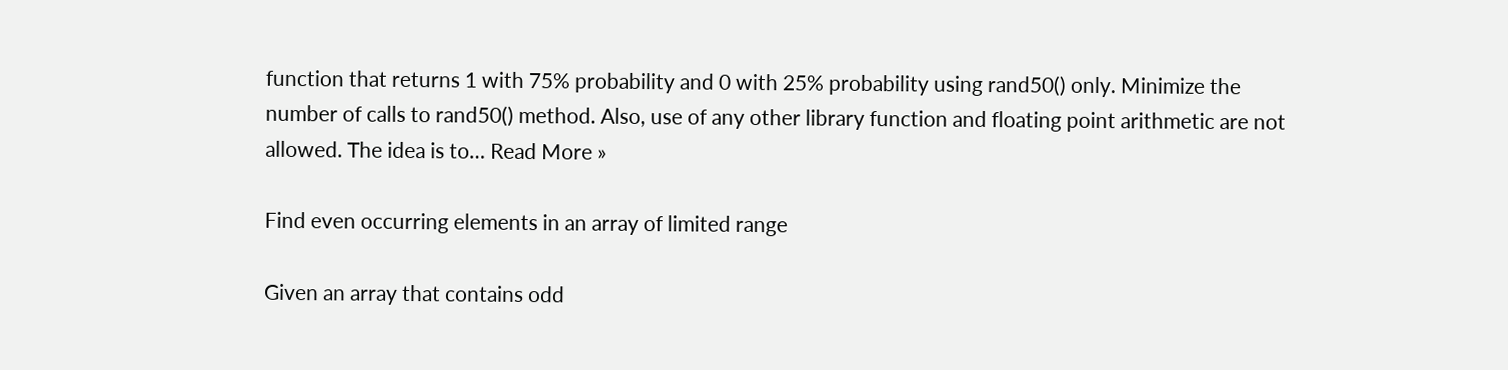function that returns 1 with 75% probability and 0 with 25% probability using rand50() only. Minimize the number of calls to rand50() method. Also, use of any other library function and floating point arithmetic are not allowed. The idea is to… Read More »

Find even occurring elements in an array of limited range

Given an array that contains odd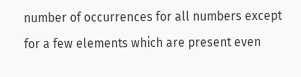number of occurrences for all numbers except for a few elements which are present even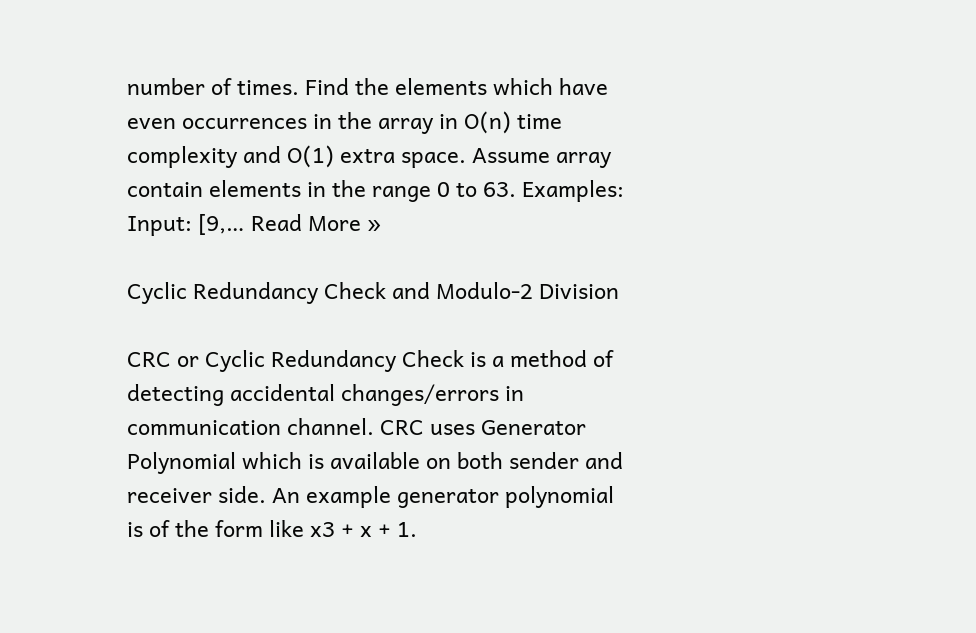number of times. Find the elements which have even occurrences in the array in O(n) time complexity and O(1) extra space. Assume array contain elements in the range 0 to 63. Examples: Input: [9,… Read More »

Cyclic Redundancy Check and Modulo-2 Division

CRC or Cyclic Redundancy Check is a method of detecting accidental changes/errors in communication channel. CRC uses Generator Polynomial which is available on both sender and receiver side. An example generator polynomial is of the form like x3 + x + 1.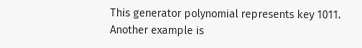This generator polynomial represents key 1011. Another example is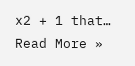x2 + 1 that… Read More »